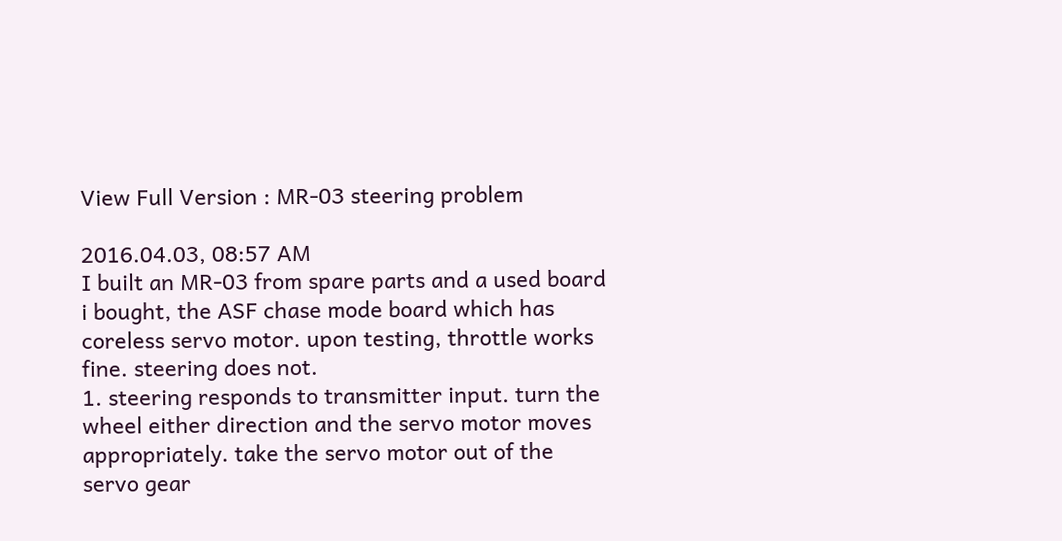View Full Version : MR-03 steering problem

2016.04.03, 08:57 AM
I built an MR-03 from spare parts and a used board i bought, the ASF chase mode board which has coreless servo motor. upon testing, throttle works fine. steering does not.
1. steering responds to transmitter input. turn the wheel either direction and the servo motor moves appropriately. take the servo motor out of the servo gear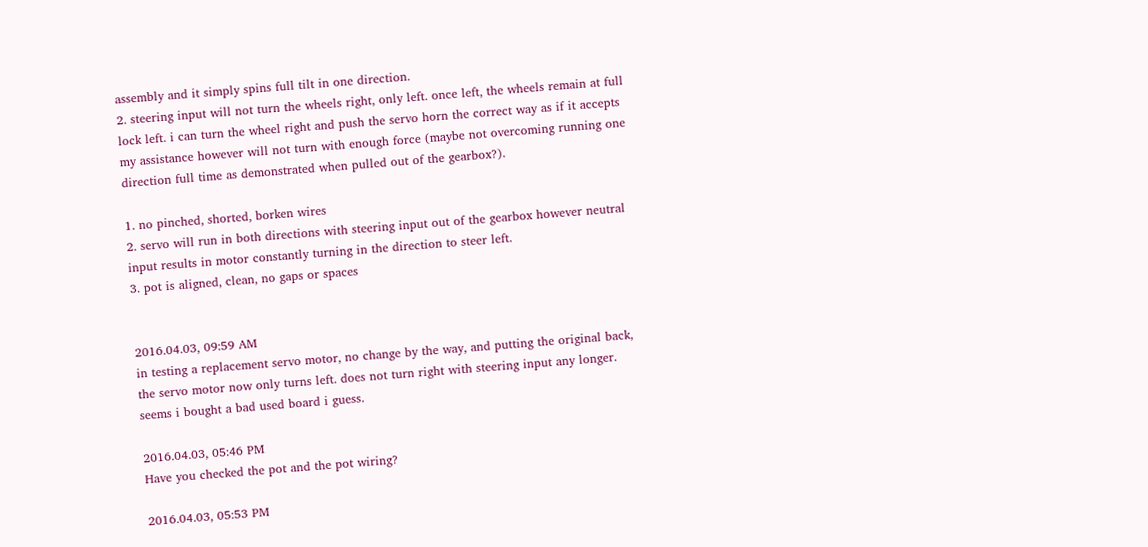assembly and it simply spins full tilt in one direction.
2. steering input will not turn the wheels right, only left. once left, the wheels remain at full lock left. i can turn the wheel right and push the servo horn the correct way as if it accepts my assistance however will not turn with enough force (maybe not overcoming running one direction full time as demonstrated when pulled out of the gearbox?).

1. no pinched, shorted, borken wires
2. servo will run in both directions with steering input out of the gearbox however neutral input results in motor constantly turning in the direction to steer left.
3. pot is aligned, clean, no gaps or spaces


2016.04.03, 09:59 AM
in testing a replacement servo motor, no change by the way, and putting the original back, the servo motor now only turns left. does not turn right with steering input any longer. seems i bought a bad used board i guess.

2016.04.03, 05:46 PM
Have you checked the pot and the pot wiring?

2016.04.03, 05:53 PM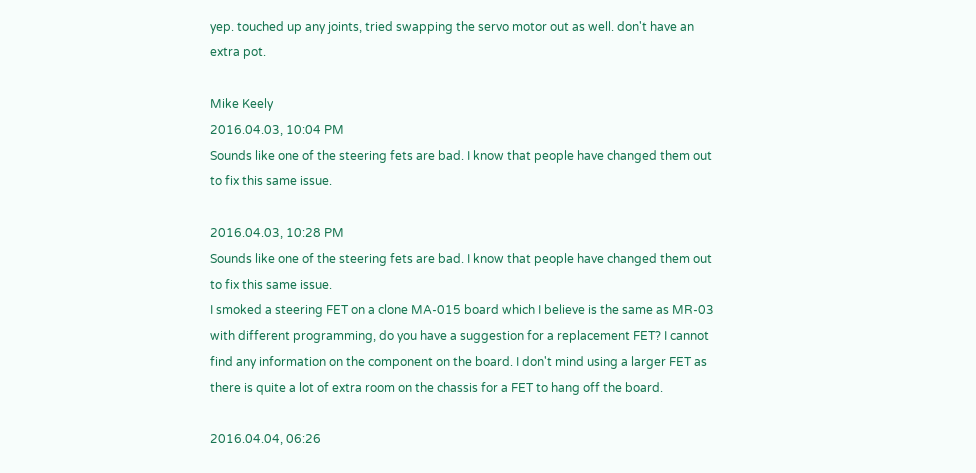yep. touched up any joints, tried swapping the servo motor out as well. don't have an extra pot.

Mike Keely
2016.04.03, 10:04 PM
Sounds like one of the steering fets are bad. I know that people have changed them out to fix this same issue.

2016.04.03, 10:28 PM
Sounds like one of the steering fets are bad. I know that people have changed them out to fix this same issue.
I smoked a steering FET on a clone MA-015 board which I believe is the same as MR-03 with different programming, do you have a suggestion for a replacement FET? I cannot find any information on the component on the board. I don't mind using a larger FET as there is quite a lot of extra room on the chassis for a FET to hang off the board.

2016.04.04, 06:26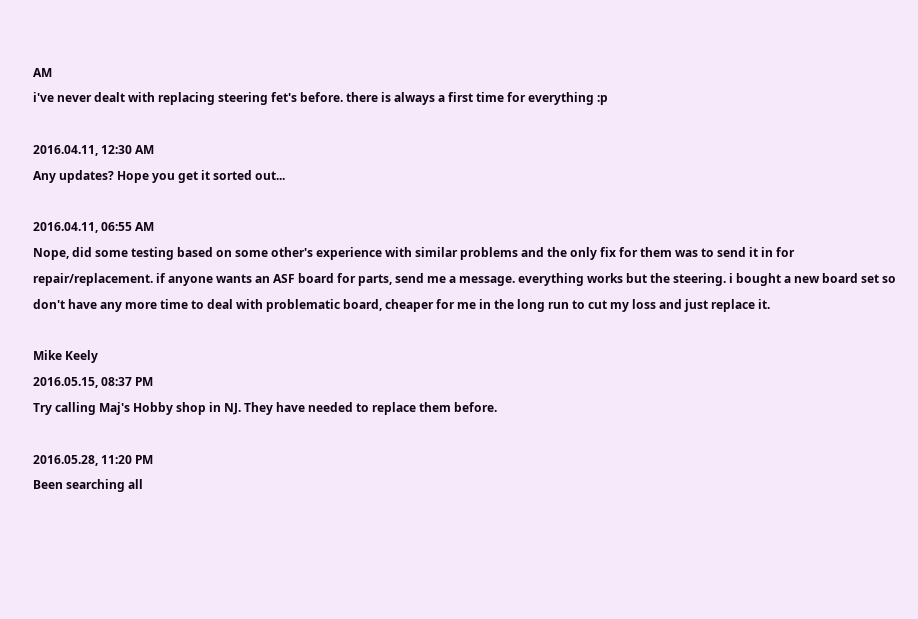AM
i've never dealt with replacing steering fet's before. there is always a first time for everything :p

2016.04.11, 12:30 AM
Any updates? Hope you get it sorted out...

2016.04.11, 06:55 AM
Nope, did some testing based on some other's experience with similar problems and the only fix for them was to send it in for repair/replacement. if anyone wants an ASF board for parts, send me a message. everything works but the steering. i bought a new board set so don't have any more time to deal with problematic board, cheaper for me in the long run to cut my loss and just replace it.

Mike Keely
2016.05.15, 08:37 PM
Try calling Maj's Hobby shop in NJ. They have needed to replace them before.

2016.05.28, 11:20 PM
Been searching all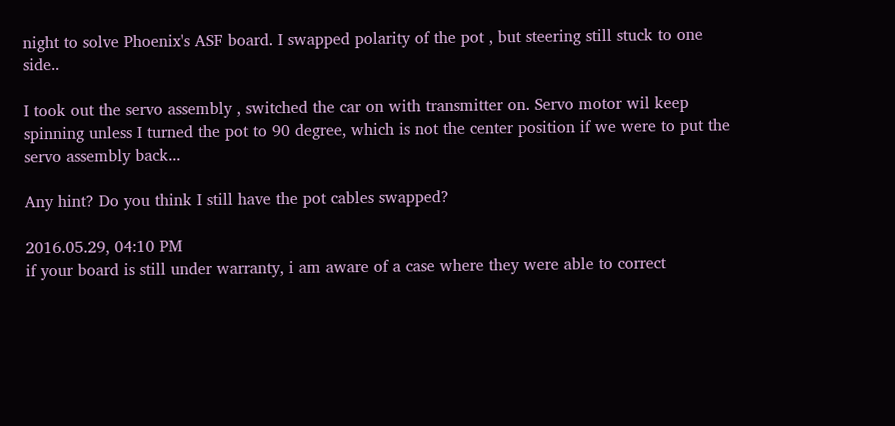night to solve Phoenix's ASF board. I swapped polarity of the pot , but steering still stuck to one side..

I took out the servo assembly , switched the car on with transmitter on. Servo motor wil keep spinning unless I turned the pot to 90 degree, which is not the center position if we were to put the servo assembly back...

Any hint? Do you think I still have the pot cables swapped?

2016.05.29, 04:10 PM
if your board is still under warranty, i am aware of a case where they were able to correct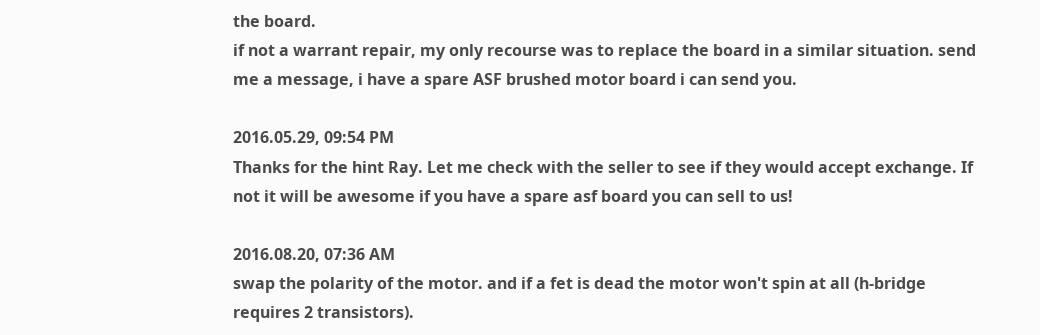the board.
if not a warrant repair, my only recourse was to replace the board in a similar situation. send me a message, i have a spare ASF brushed motor board i can send you.

2016.05.29, 09:54 PM
Thanks for the hint Ray. Let me check with the seller to see if they would accept exchange. If not it will be awesome if you have a spare asf board you can sell to us!

2016.08.20, 07:36 AM
swap the polarity of the motor. and if a fet is dead the motor won't spin at all (h-bridge requires 2 transistors).